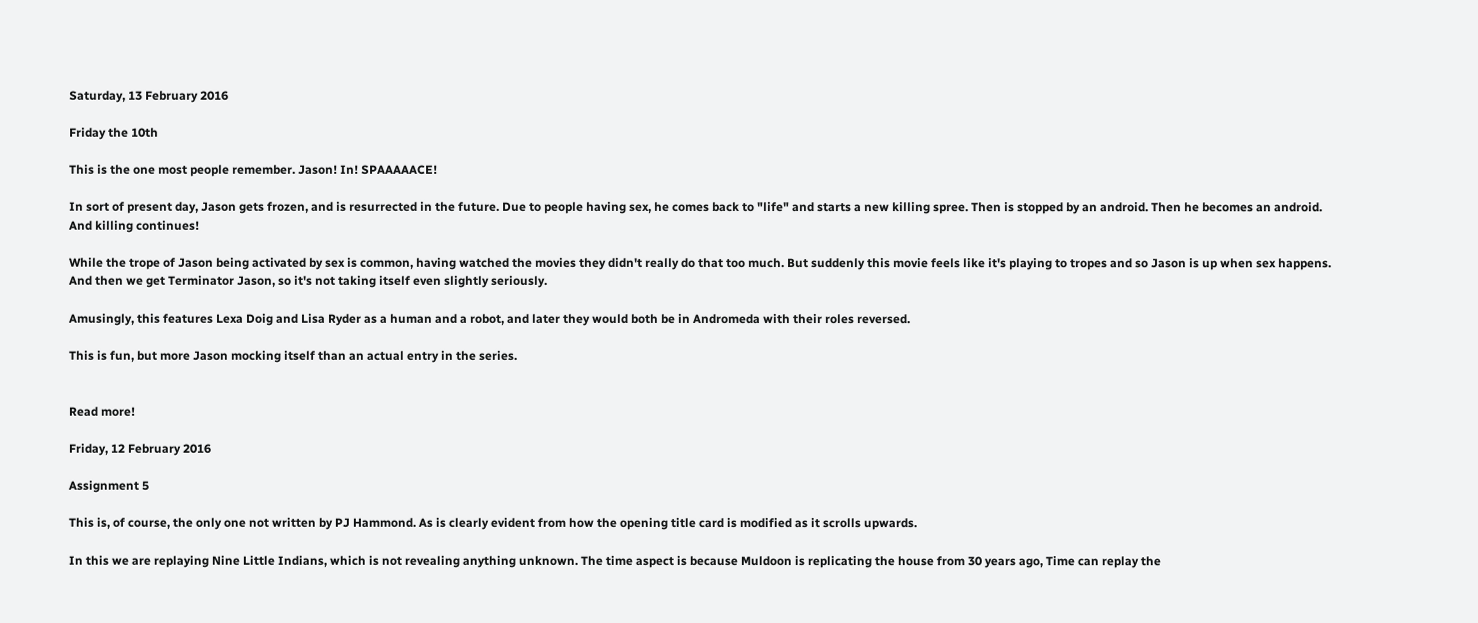Saturday, 13 February 2016

Friday the 10th

This is the one most people remember. Jason! In! SPAAAAACE!

In sort of present day, Jason gets frozen, and is resurrected in the future. Due to people having sex, he comes back to "life" and starts a new killing spree. Then is stopped by an android. Then he becomes an android. And killing continues!

While the trope of Jason being activated by sex is common, having watched the movies they didn't really do that too much. But suddenly this movie feels like it's playing to tropes and so Jason is up when sex happens. And then we get Terminator Jason, so it's not taking itself even slightly seriously.

Amusingly, this features Lexa Doig and Lisa Ryder as a human and a robot, and later they would both be in Andromeda with their roles reversed.

This is fun, but more Jason mocking itself than an actual entry in the series.


Read more!

Friday, 12 February 2016

Assignment 5

This is, of course, the only one not written by PJ Hammond. As is clearly evident from how the opening title card is modified as it scrolls upwards.

In this we are replaying Nine Little Indians, which is not revealing anything unknown. The time aspect is because Muldoon is replicating the house from 30 years ago, Time can replay the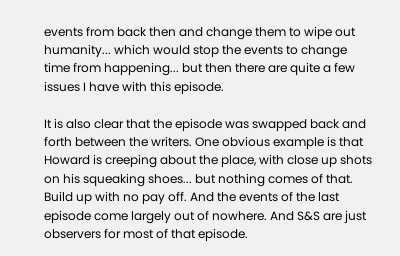events from back then and change them to wipe out humanity... which would stop the events to change time from happening... but then there are quite a few issues I have with this episode.

It is also clear that the episode was swapped back and forth between the writers. One obvious example is that Howard is creeping about the place, with close up shots on his squeaking shoes... but nothing comes of that. Build up with no pay off. And the events of the last episode come largely out of nowhere. And S&S are just observers for most of that episode.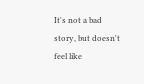It's not a bad story, but doesn't feel like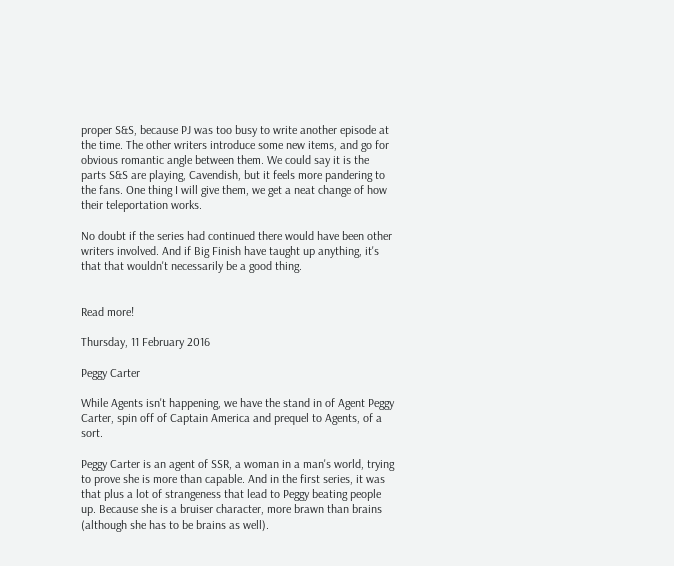proper S&S, because PJ was too busy to write another episode at the time. The other writers introduce some new items, and go for obvious romantic angle between them. We could say it is the parts S&S are playing, Cavendish, but it feels more pandering to the fans. One thing I will give them, we get a neat change of how their teleportation works.

No doubt if the series had continued there would have been other writers involved. And if Big Finish have taught up anything, it's that that wouldn't necessarily be a good thing.


Read more!

Thursday, 11 February 2016

Peggy Carter

While Agents isn't happening, we have the stand in of Agent Peggy Carter, spin off of Captain America and prequel to Agents, of a sort.

Peggy Carter is an agent of SSR, a woman in a man's world, trying to prove she is more than capable. And in the first series, it was that plus a lot of strangeness that lead to Peggy beating people up. Because she is a bruiser character, more brawn than brains (although she has to be brains as well).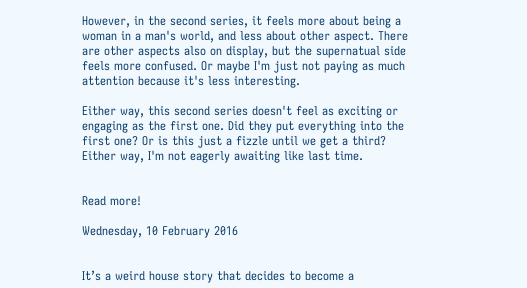However, in the second series, it feels more about being a woman in a man's world, and less about other aspect. There are other aspects also on display, but the supernatual side feels more confused. Or maybe I'm just not paying as much attention because it's less interesting.

Either way, this second series doesn't feel as exciting or engaging as the first one. Did they put everything into the first one? Or is this just a fizzle until we get a third? Either way, I'm not eagerly awaiting like last time.


Read more!

Wednesday, 10 February 2016


It’s a weird house story that decides to become a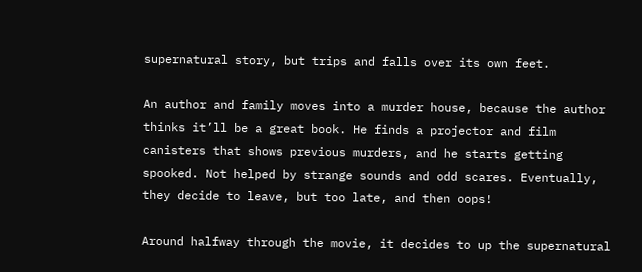supernatural story, but trips and falls over its own feet.

An author and family moves into a murder house, because the author thinks it’ll be a great book. He finds a projector and film canisters that shows previous murders, and he starts getting spooked. Not helped by strange sounds and odd scares. Eventually, they decide to leave, but too late, and then oops!

Around halfway through the movie, it decides to up the supernatural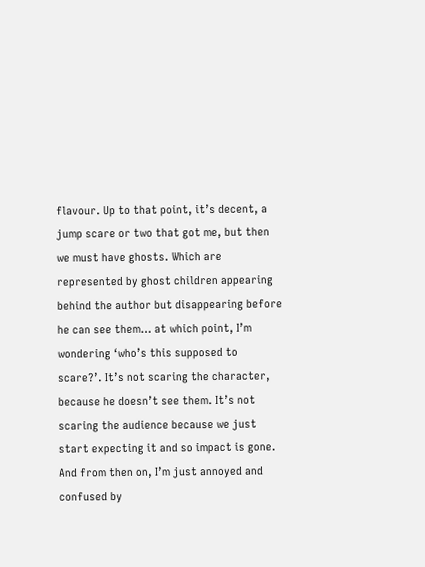flavour. Up to that point, it’s decent, a jump scare or two that got me, but then we must have ghosts. Which are represented by ghost children appearing behind the author but disappearing before he can see them… at which point, I’m wondering ‘who’s this supposed to scare?’. It’s not scaring the character, because he doesn’t see them. It’s not scaring the audience because we just start expecting it and so impact is gone. And from then on, I’m just annoyed and confused by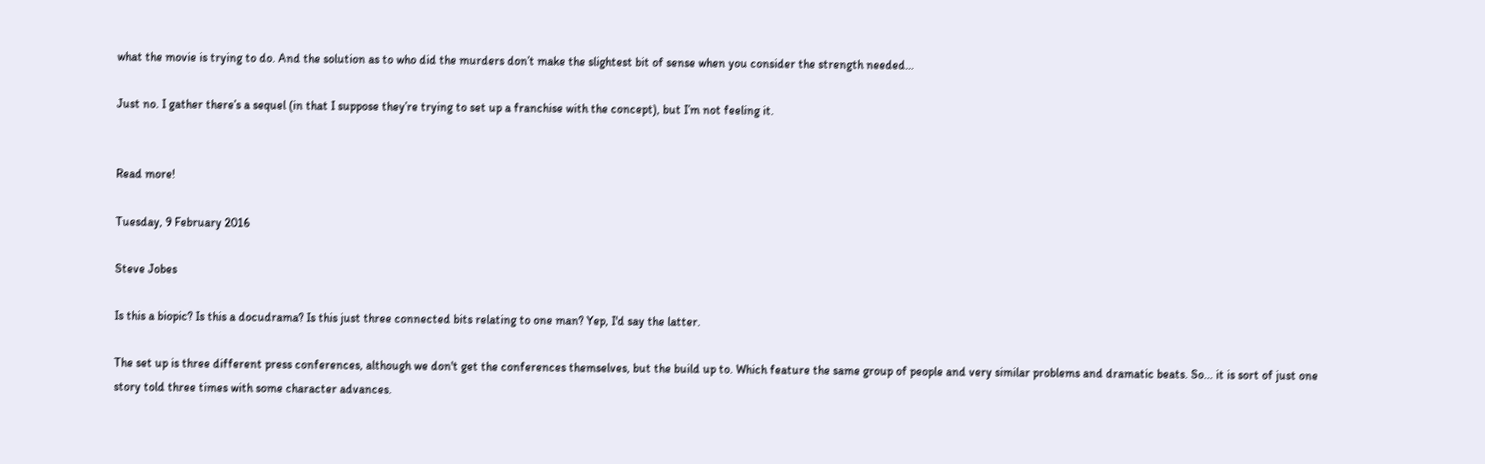what the movie is trying to do. And the solution as to who did the murders don’t make the slightest bit of sense when you consider the strength needed…

Just no. I gather there’s a sequel (in that I suppose they’re trying to set up a franchise with the concept), but I’m not feeling it.


Read more!

Tuesday, 9 February 2016

Steve Jobes

Is this a biopic? Is this a docudrama? Is this just three connected bits relating to one man? Yep, I'd say the latter.

The set up is three different press conferences, although we don't get the conferences themselves, but the build up to. Which feature the same group of people and very similar problems and dramatic beats. So... it is sort of just one story told three times with some character advances.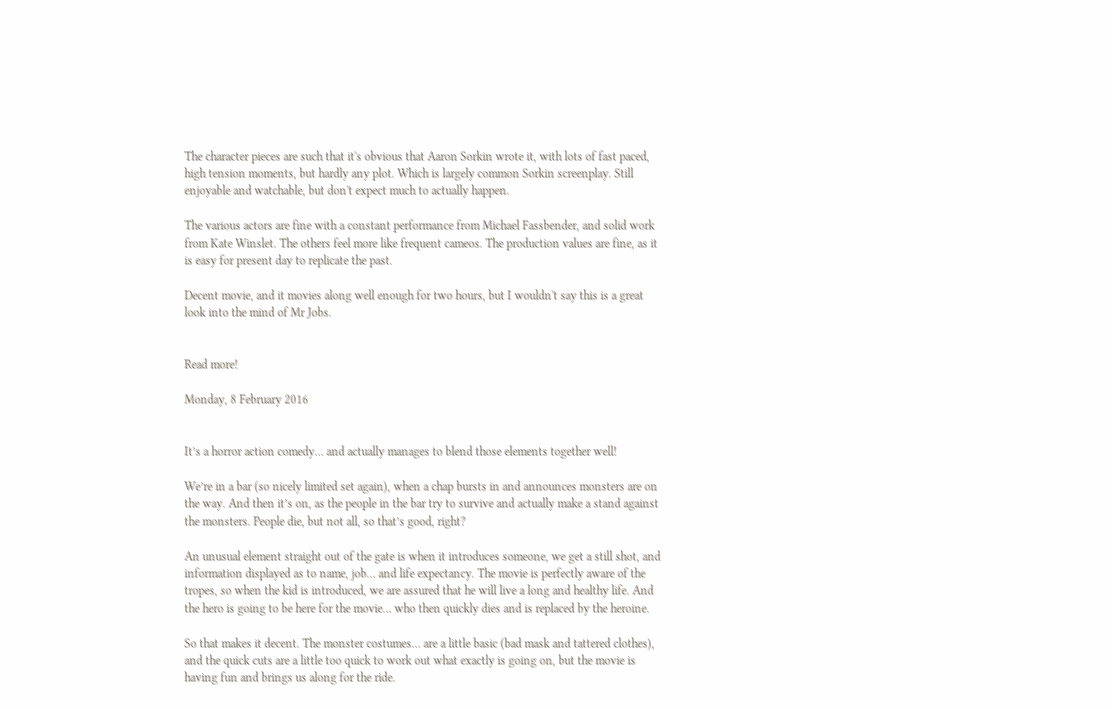The character pieces are such that it's obvious that Aaron Sorkin wrote it, with lots of fast paced, high tension moments, but hardly any plot. Which is largely common Sorkin screenplay. Still enjoyable and watchable, but don't expect much to actually happen.

The various actors are fine with a constant performance from Michael Fassbender, and solid work from Kate Winslet. The others feel more like frequent cameos. The production values are fine, as it is easy for present day to replicate the past.

Decent movie, and it movies along well enough for two hours, but I wouldn't say this is a great look into the mind of Mr Jobs.


Read more!

Monday, 8 February 2016


It’s a horror action comedy… and actually manages to blend those elements together well!

We’re in a bar (so nicely limited set again), when a chap bursts in and announces monsters are on the way. And then it’s on, as the people in the bar try to survive and actually make a stand against the monsters. People die, but not all, so that’s good, right?

An unusual element straight out of the gate is when it introduces someone, we get a still shot, and information displayed as to name, job… and life expectancy. The movie is perfectly aware of the tropes, so when the kid is introduced, we are assured that he will live a long and healthy life. And the hero is going to be here for the movie… who then quickly dies and is replaced by the heroine.

So that makes it decent. The monster costumes… are a little basic (bad mask and tattered clothes), and the quick cuts are a little too quick to work out what exactly is going on, but the movie is having fun and brings us along for the ride.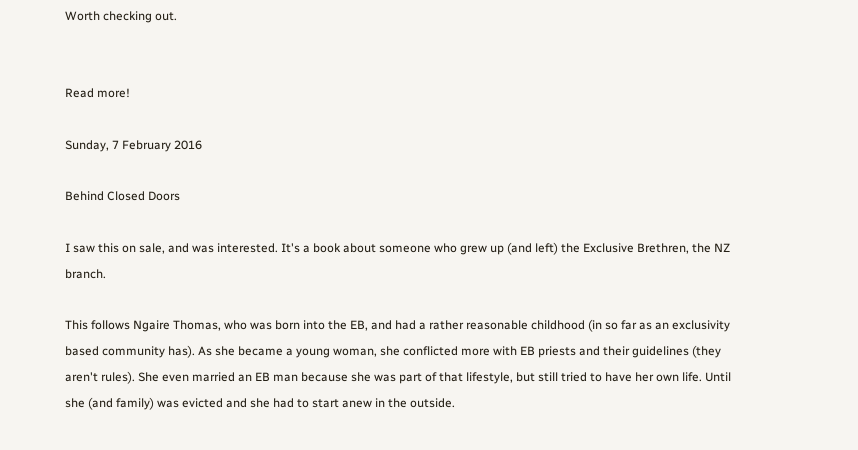Worth checking out.


Read more!

Sunday, 7 February 2016

Behind Closed Doors

I saw this on sale, and was interested. It's a book about someone who grew up (and left) the Exclusive Brethren, the NZ branch.

This follows Ngaire Thomas, who was born into the EB, and had a rather reasonable childhood (in so far as an exclusivity based community has). As she became a young woman, she conflicted more with EB priests and their guidelines (they aren't rules). She even married an EB man because she was part of that lifestyle, but still tried to have her own life. Until she (and family) was evicted and she had to start anew in the outside.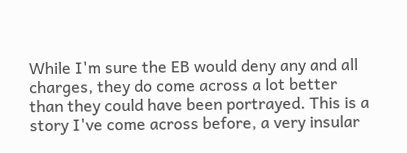While I'm sure the EB would deny any and all charges, they do come across a lot better than they could have been portrayed. This is a story I've come across before, a very insular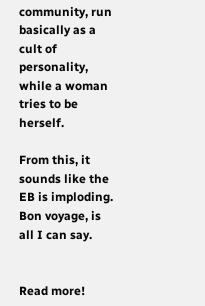community, run basically as a cult of personality, while a woman tries to be herself.

From this, it sounds like the EB is imploding. Bon voyage, is all I can say.


Read more!